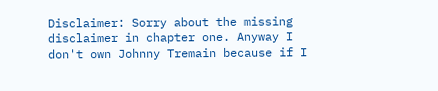Disclaimer: Sorry about the missing disclaimer in chapter one. Anyway I don't own Johnny Tremain because if I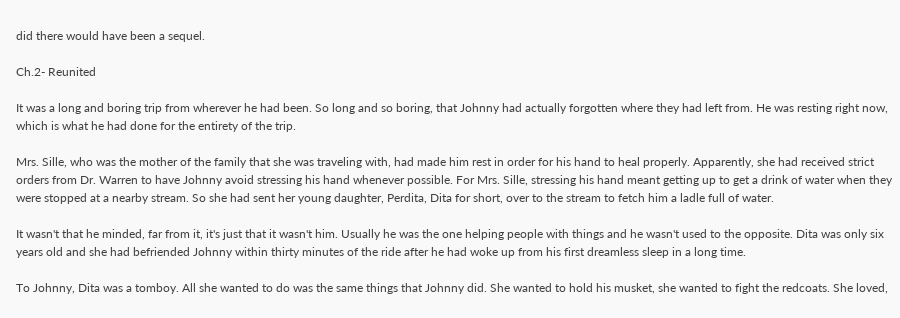did there would have been a sequel.

Ch.2- Reunited

It was a long and boring trip from wherever he had been. So long and so boring, that Johnny had actually forgotten where they had left from. He was resting right now, which is what he had done for the entirety of the trip.

Mrs. Sille, who was the mother of the family that she was traveling with, had made him rest in order for his hand to heal properly. Apparently, she had received strict orders from Dr. Warren to have Johnny avoid stressing his hand whenever possible. For Mrs. Sille, stressing his hand meant getting up to get a drink of water when they were stopped at a nearby stream. So she had sent her young daughter, Perdita, Dita for short, over to the stream to fetch him a ladle full of water.

It wasn't that he minded, far from it, it's just that it wasn't him. Usually he was the one helping people with things and he wasn't used to the opposite. Dita was only six years old and she had befriended Johnny within thirty minutes of the ride after he had woke up from his first dreamless sleep in a long time.

To Johnny, Dita was a tomboy. All she wanted to do was the same things that Johnny did. She wanted to hold his musket, she wanted to fight the redcoats. She loved,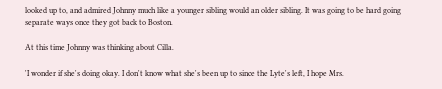looked up to, and admired Johnny much like a younger sibling would an older sibling. It was going to be hard going separate ways once they got back to Boston.

At this time Johnny was thinking about Cilla.

'I wonder if she's doing okay. I don't know what she's been up to since the Lyte's left, I hope Mrs.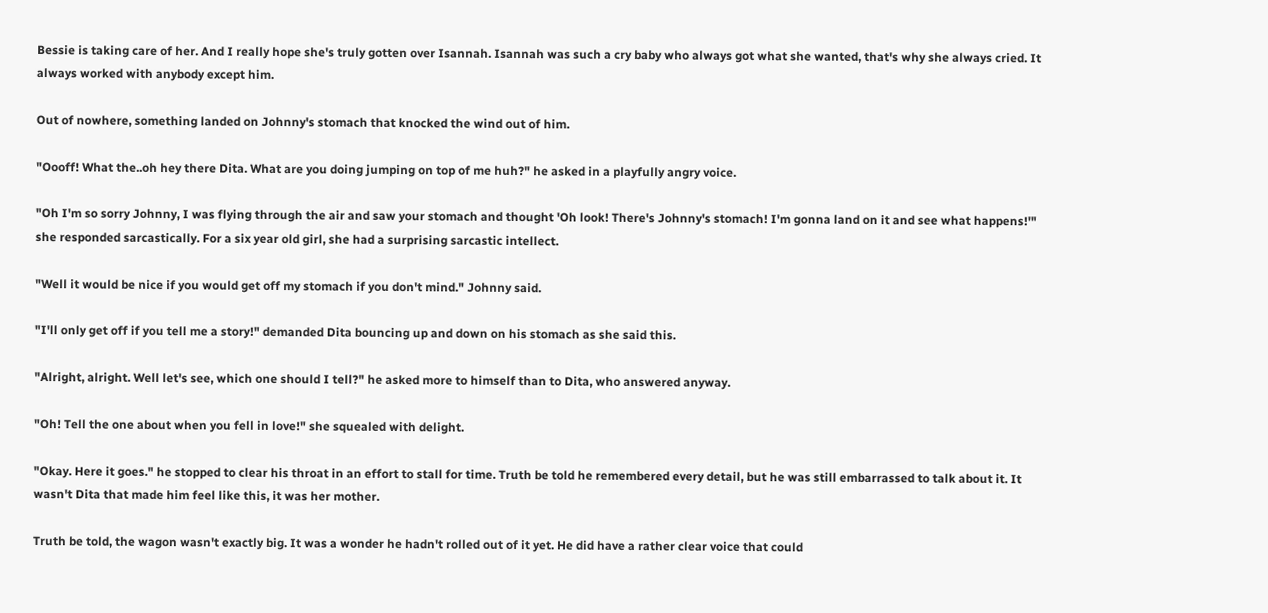Bessie is taking care of her. And I really hope she's truly gotten over Isannah. Isannah was such a cry baby who always got what she wanted, that's why she always cried. It always worked with anybody except him.

Out of nowhere, something landed on Johnny's stomach that knocked the wind out of him.

"Oooff! What the..oh hey there Dita. What are you doing jumping on top of me huh?" he asked in a playfully angry voice.

"Oh I'm so sorry Johnny, I was flying through the air and saw your stomach and thought 'Oh look! There's Johnny's stomach! I'm gonna land on it and see what happens!'" she responded sarcastically. For a six year old girl, she had a surprising sarcastic intellect.

"Well it would be nice if you would get off my stomach if you don't mind." Johnny said.

"I'll only get off if you tell me a story!" demanded Dita bouncing up and down on his stomach as she said this.

"Alright, alright. Well let's see, which one should I tell?" he asked more to himself than to Dita, who answered anyway.

"Oh! Tell the one about when you fell in love!" she squealed with delight.

"Okay. Here it goes." he stopped to clear his throat in an effort to stall for time. Truth be told he remembered every detail, but he was still embarrassed to talk about it. It wasn't Dita that made him feel like this, it was her mother.

Truth be told, the wagon wasn't exactly big. It was a wonder he hadn't rolled out of it yet. He did have a rather clear voice that could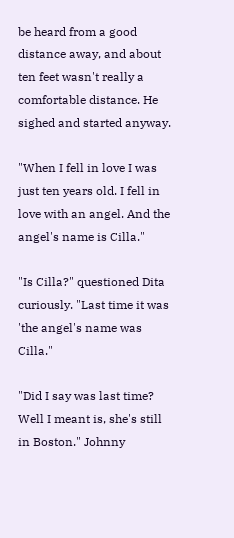be heard from a good distance away, and about ten feet wasn't really a comfortable distance. He sighed and started anyway.

"When I fell in love I was just ten years old. I fell in love with an angel. And the angel's name is Cilla."

"Is Cilla?" questioned Dita curiously. "Last time it was 'the angel's name was Cilla."

"Did I say was last time? Well I meant is, she's still in Boston." Johnny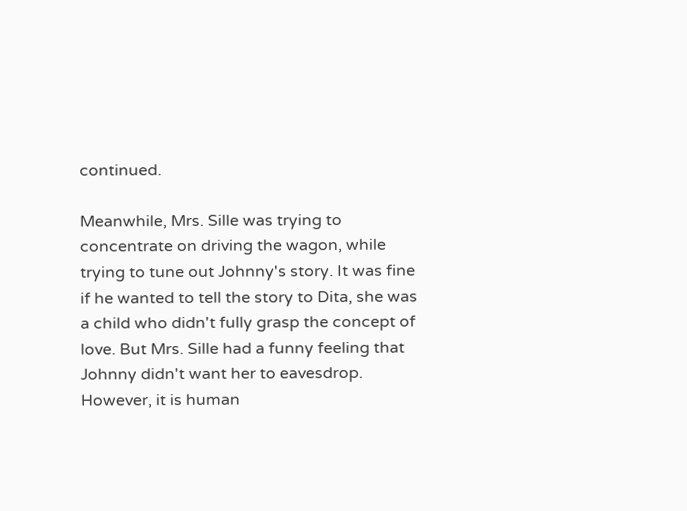continued.

Meanwhile, Mrs. Sille was trying to concentrate on driving the wagon, while trying to tune out Johnny's story. It was fine if he wanted to tell the story to Dita, she was a child who didn't fully grasp the concept of love. But Mrs. Sille had a funny feeling that Johnny didn't want her to eavesdrop. However, it is human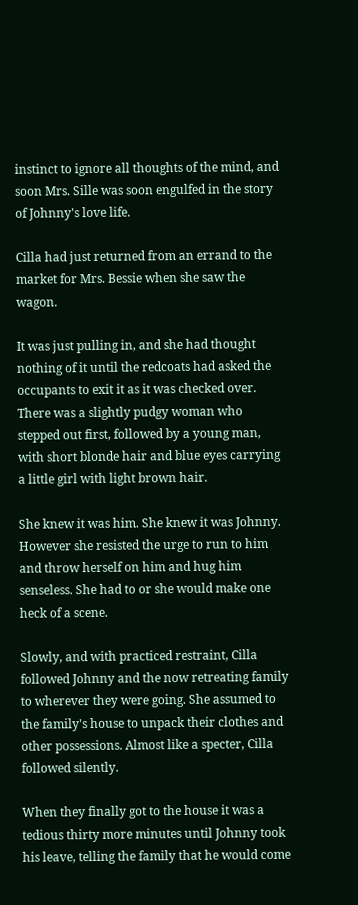instinct to ignore all thoughts of the mind, and soon Mrs. Sille was soon engulfed in the story of Johnny's love life.

Cilla had just returned from an errand to the market for Mrs. Bessie when she saw the wagon.

It was just pulling in, and she had thought nothing of it until the redcoats had asked the occupants to exit it as it was checked over. There was a slightly pudgy woman who stepped out first, followed by a young man, with short blonde hair and blue eyes carrying a little girl with light brown hair.

She knew it was him. She knew it was Johnny. However she resisted the urge to run to him and throw herself on him and hug him senseless. She had to or she would make one heck of a scene.

Slowly, and with practiced restraint, Cilla followed Johnny and the now retreating family to wherever they were going. She assumed to the family's house to unpack their clothes and other possessions. Almost like a specter, Cilla followed silently.

When they finally got to the house it was a tedious thirty more minutes until Johnny took his leave, telling the family that he would come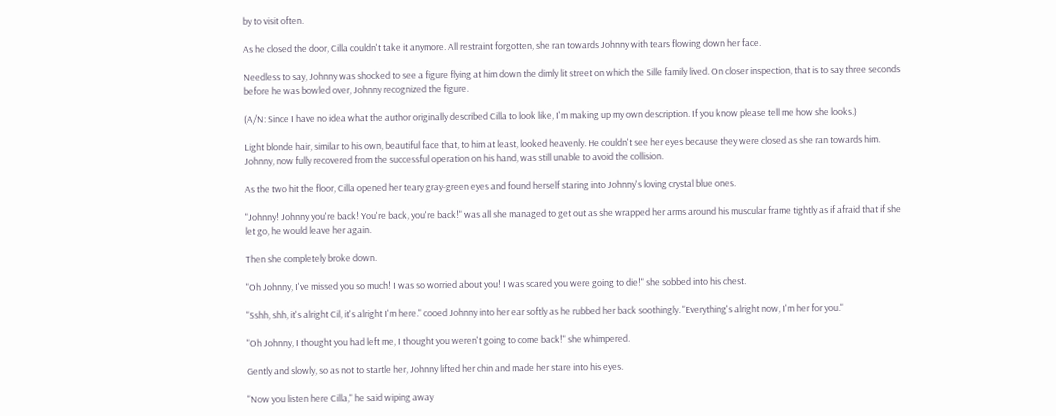by to visit often.

As he closed the door, Cilla couldn't take it anymore. All restraint forgotten, she ran towards Johnny with tears flowing down her face.

Needless to say, Johnny was shocked to see a figure flying at him down the dimly lit street on which the Sille family lived. On closer inspection, that is to say three seconds before he was bowled over, Johnny recognized the figure.

(A/N: Since I have no idea what the author originally described Cilla to look like, I'm making up my own description. If you know please tell me how she looks.)

Light blonde hair, similar to his own, beautiful face that, to him at least, looked heavenly. He couldn't see her eyes because they were closed as she ran towards him. Johnny, now fully recovered from the successful operation on his hand, was still unable to avoid the collision.

As the two hit the floor, Cilla opened her teary gray-green eyes and found herself staring into Johnny's loving crystal blue ones.

"Johnny! Johnny you're back! You're back, you're back!" was all she managed to get out as she wrapped her arms around his muscular frame tightly as if afraid that if she let go, he would leave her again.

Then she completely broke down.

"Oh Johnny, I've missed you so much! I was so worried about you! I was scared you were going to die!" she sobbed into his chest.

"Sshh, shh, it's alright Cil, it's alright I'm here." cooed Johnny into her ear softly as he rubbed her back soothingly. "Everything's alright now, I'm her for you."

"Oh Johnny, I thought you had left me, I thought you weren't going to come back!" she whimpered.

Gently and slowly, so as not to startle her, Johnny lifted her chin and made her stare into his eyes.

"Now you listen here Cilla," he said wiping away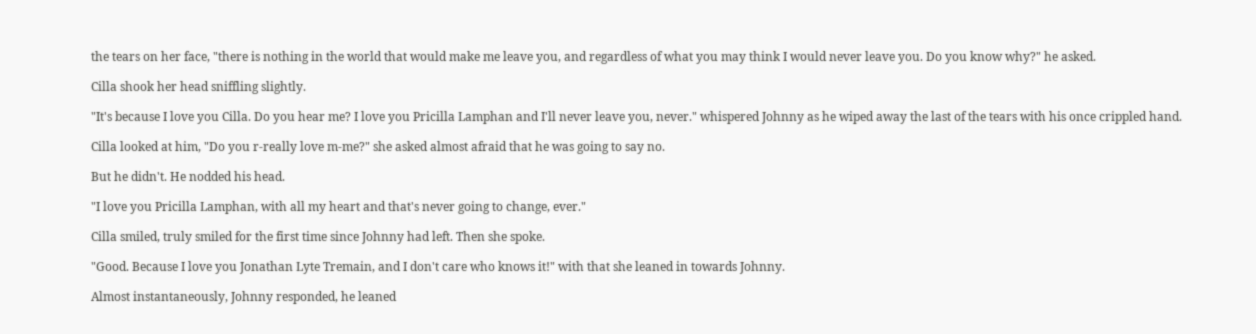the tears on her face, "there is nothing in the world that would make me leave you, and regardless of what you may think I would never leave you. Do you know why?" he asked.

Cilla shook her head sniffling slightly.

"It's because I love you Cilla. Do you hear me? I love you Pricilla Lamphan and I'll never leave you, never." whispered Johnny as he wiped away the last of the tears with his once crippled hand.

Cilla looked at him, "Do you r-really love m-me?" she asked almost afraid that he was going to say no.

But he didn't. He nodded his head.

"I love you Pricilla Lamphan, with all my heart and that's never going to change, ever."

Cilla smiled, truly smiled for the first time since Johnny had left. Then she spoke.

"Good. Because I love you Jonathan Lyte Tremain, and I don't care who knows it!" with that she leaned in towards Johnny.

Almost instantaneously, Johnny responded, he leaned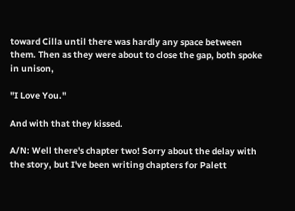toward Cilla until there was hardly any space between them. Then as they were about to close the gap, both spoke in unison,

"I Love You."

And with that they kissed.

A/N: Well there's chapter two! Sorry about the delay with the story, but I've been writing chapters for Palett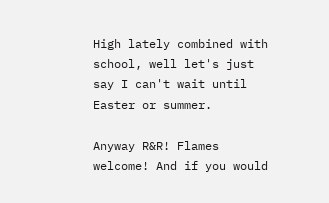High lately combined with school, well let's just say I can't wait until Easter or summer.

Anyway R&R! Flames welcome! And if you would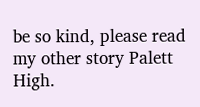be so kind, please read my other story Palett High.